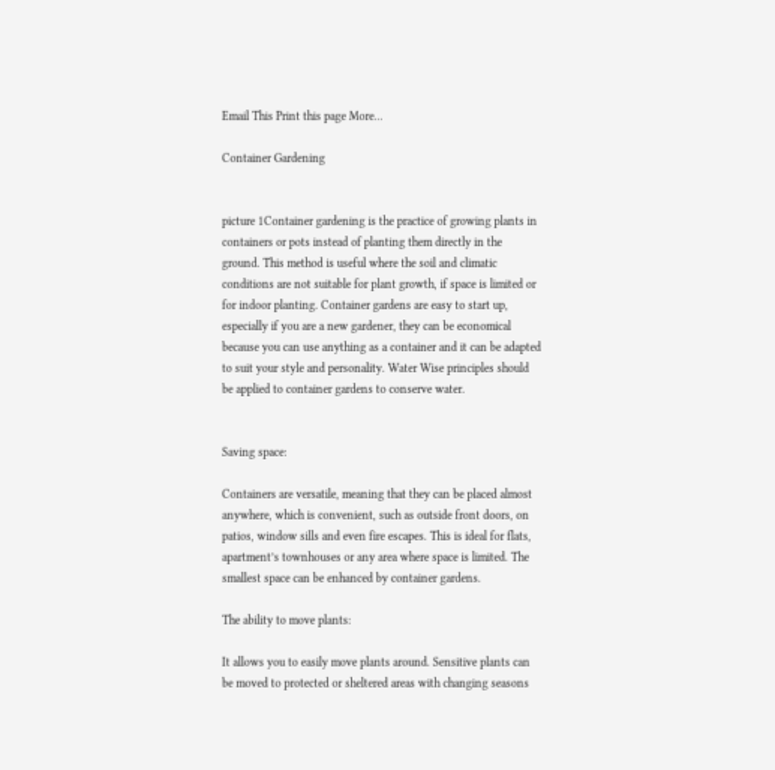Email This Print this page More...

Container Gardening


picture 1Container gardening is the practice of growing plants in containers or pots instead of planting them directly in the ground. This method is useful where the soil and climatic conditions are not suitable for plant growth, if space is limited or for indoor planting. Container gardens are easy to start up, especially if you are a new gardener, they can be economical because you can use anything as a container and it can be adapted to suit your style and personality. Water Wise principles should be applied to container gardens to conserve water.


Saving space:

Containers are versatile, meaning that they can be placed almost anywhere, which is convenient, such as outside front doors, on patios, window sills and even fire escapes. This is ideal for flats, apartment’s townhouses or any area where space is limited. The smallest space can be enhanced by container gardens.

The ability to move plants:

It allows you to easily move plants around. Sensitive plants can be moved to protected or sheltered areas with changing seasons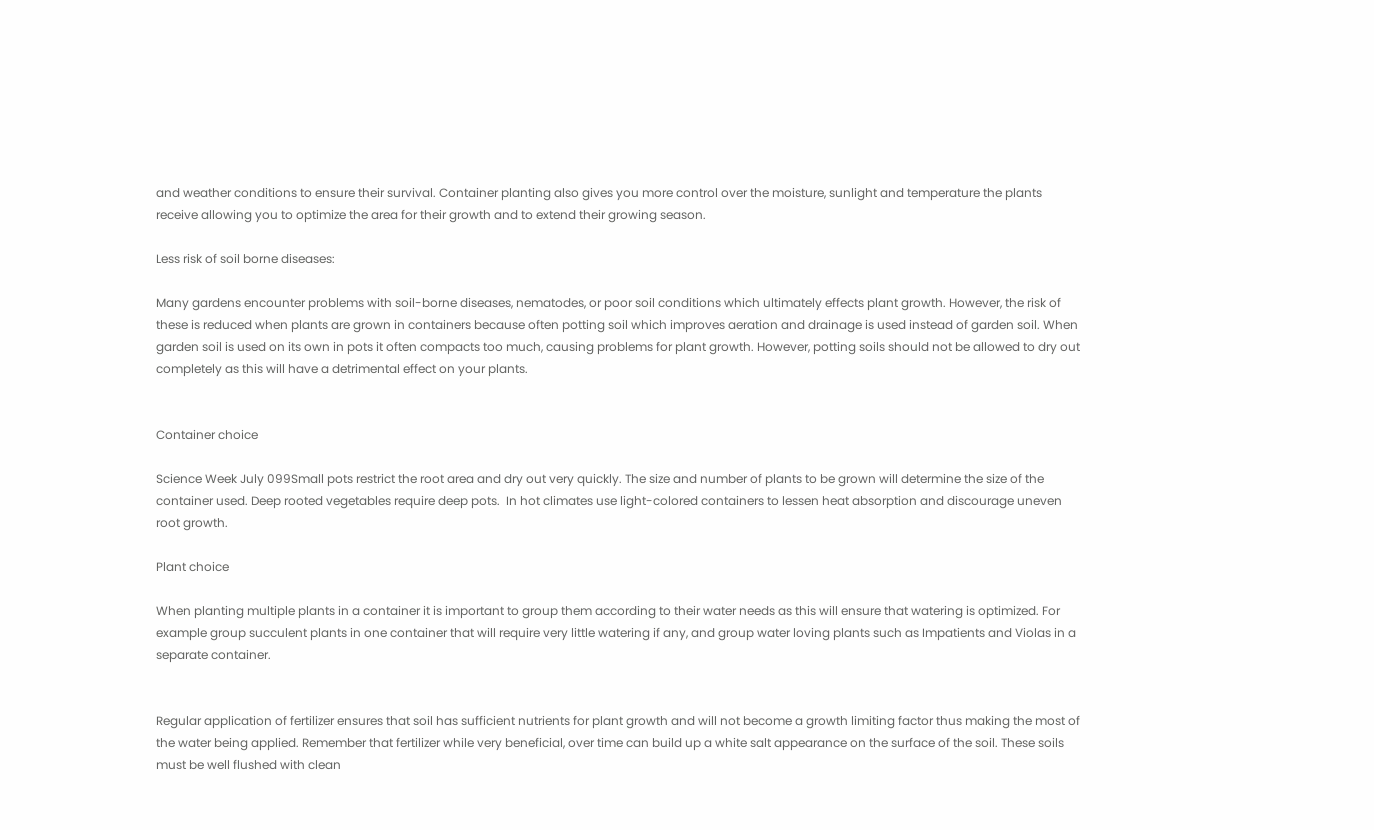and weather conditions to ensure their survival. Container planting also gives you more control over the moisture, sunlight and temperature the plants receive allowing you to optimize the area for their growth and to extend their growing season.

Less risk of soil borne diseases:

Many gardens encounter problems with soil-borne diseases, nematodes, or poor soil conditions which ultimately effects plant growth. However, the risk of these is reduced when plants are grown in containers because often potting soil which improves aeration and drainage is used instead of garden soil. When garden soil is used on its own in pots it often compacts too much, causing problems for plant growth. However, potting soils should not be allowed to dry out completely as this will have a detrimental effect on your plants.


Container choice

Science Week July 099Small pots restrict the root area and dry out very quickly. The size and number of plants to be grown will determine the size of the container used. Deep rooted vegetables require deep pots.  In hot climates use light-colored containers to lessen heat absorption and discourage uneven root growth.

Plant choice

When planting multiple plants in a container it is important to group them according to their water needs as this will ensure that watering is optimized. For example group succulent plants in one container that will require very little watering if any, and group water loving plants such as Impatients and Violas in a separate container.


Regular application of fertilizer ensures that soil has sufficient nutrients for plant growth and will not become a growth limiting factor thus making the most of the water being applied. Remember that fertilizer while very beneficial, over time can build up a white salt appearance on the surface of the soil. These soils must be well flushed with clean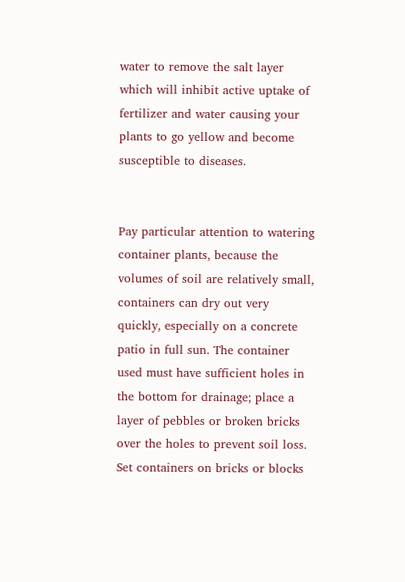water to remove the salt layer which will inhibit active uptake of fertilizer and water causing your plants to go yellow and become susceptible to diseases.


Pay particular attention to watering container plants, because the volumes of soil are relatively small, containers can dry out very quickly, especially on a concrete patio in full sun. The container used must have sufficient holes in the bottom for drainage; place a layer of pebbles or broken bricks over the holes to prevent soil loss. Set containers on bricks or blocks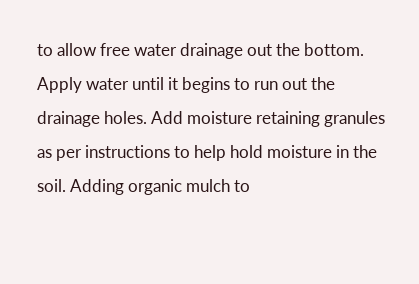to allow free water drainage out the bottom. Apply water until it begins to run out the drainage holes. Add moisture retaining granules as per instructions to help hold moisture in the soil. Adding organic mulch to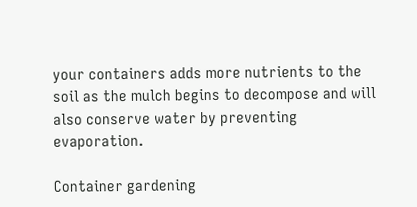your containers adds more nutrients to the soil as the mulch begins to decompose and will also conserve water by preventing evaporation.

Container gardening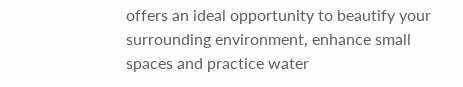offers an ideal opportunity to beautify your surrounding environment, enhance small spaces and practice water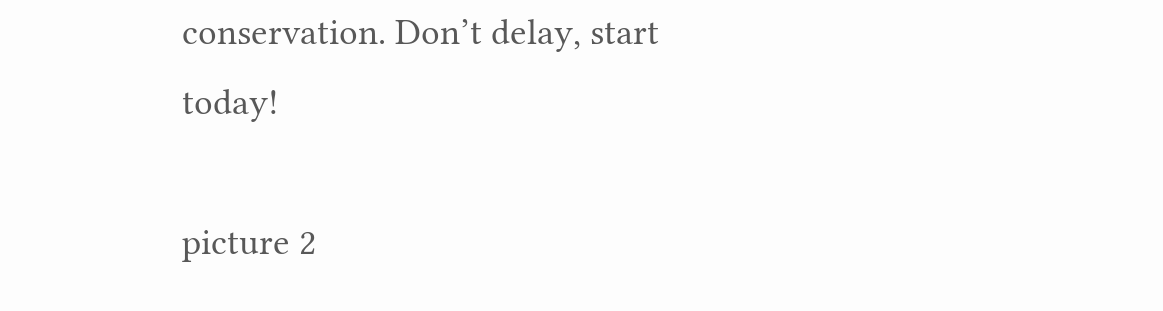conservation. Don’t delay, start today!

picture 2